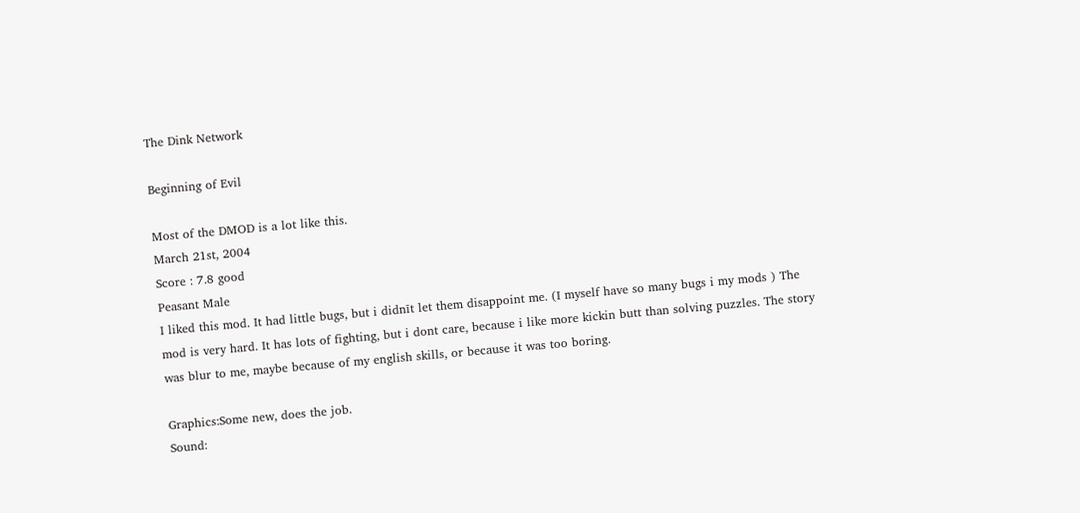The Dink Network

Beginning of Evil

Most of the DMOD is a lot like this.
March 21st, 2004
Score : 7.8 good
Peasant Male
I liked this mod. It had little bugs, but i didnīt let them disappoint me. (I myself have so many bugs i my mods ) The mod is very hard. It has lots of fighting, but i dont care, because i like more kickin butt than solving puzzles. The story was blur to me, maybe because of my english skills, or because it was too boring.

Graphics:Some new, does the job.
Sound: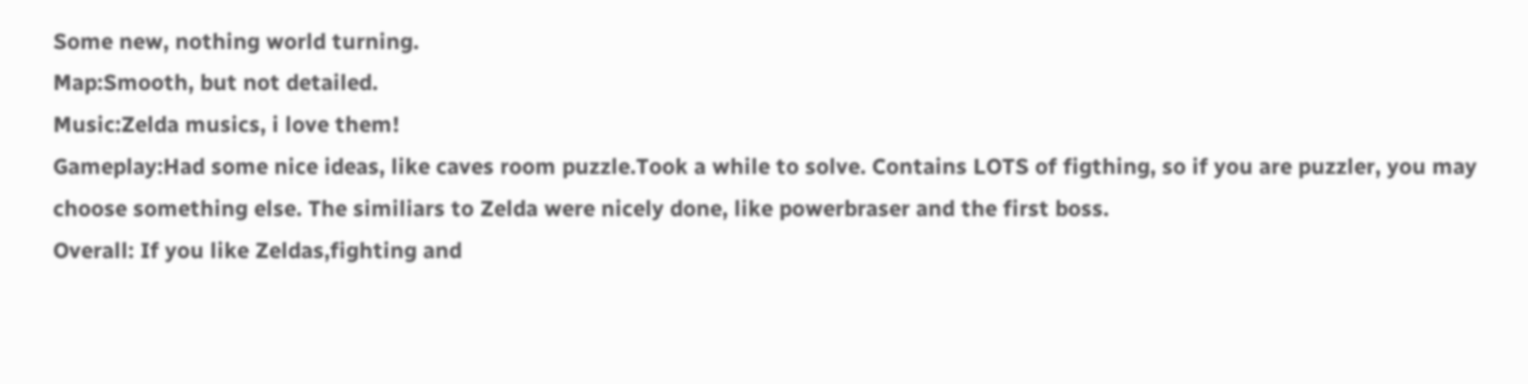Some new, nothing world turning.
Map:Smooth, but not detailed.
Music:Zelda musics, i love them!
Gameplay:Had some nice ideas, like caves room puzzle.Took a while to solve. Contains LOTS of figthing, so if you are puzzler, you may choose something else. The similiars to Zelda were nicely done, like powerbraser and the first boss.
Overall: If you like Zeldas,fighting and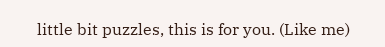little bit puzzles, this is for you. (Like me)